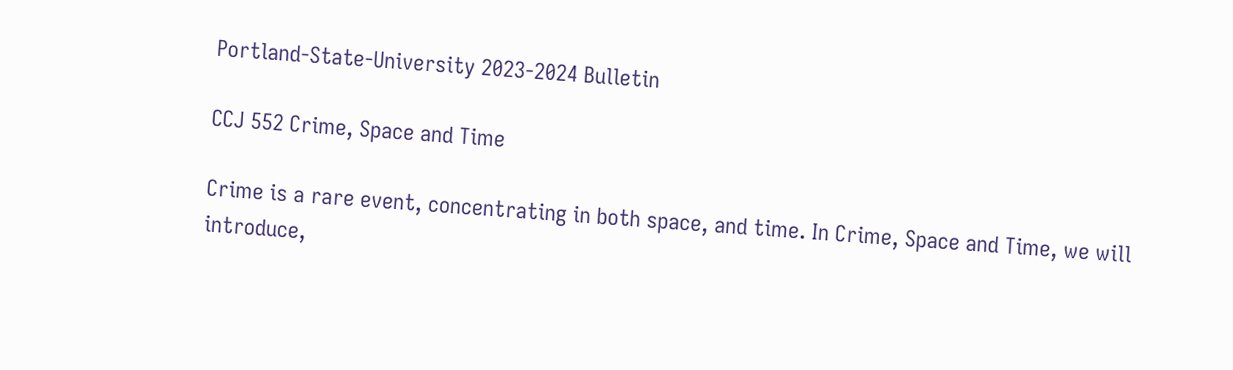Portland-State-University 2023-2024 Bulletin

CCJ 552 Crime, Space and Time

Crime is a rare event, concentrating in both space, and time. In Crime, Space and Time, we will introduce,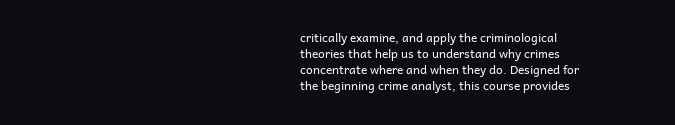critically examine, and apply the criminological theories that help us to understand why crimes concentrate where and when they do. Designed for the beginning crime analyst, this course provides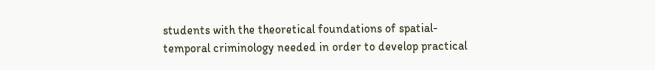students with the theoretical foundations of spatial-temporal criminology needed in order to develop practical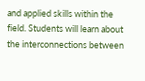and applied skills within the field. Students will learn about the interconnections between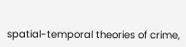spatial-temporal theories of crime,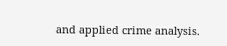and applied crime analysis.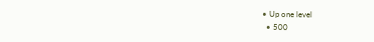• Up one level
  • 500